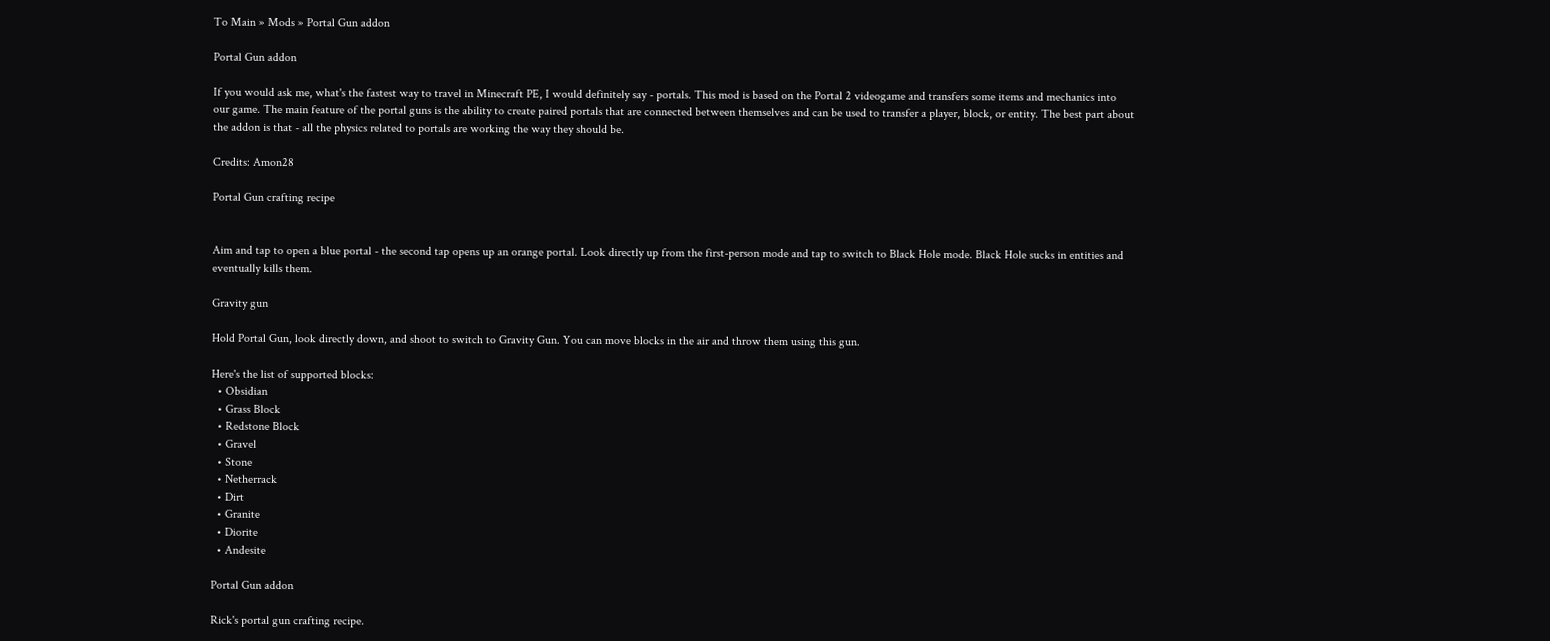To Main » Mods » Portal Gun addon

Portal Gun addon

If you would ask me, what's the fastest way to travel in Minecraft PE, I would definitely say - portals. This mod is based on the Portal 2 videogame and transfers some items and mechanics into our game. The main feature of the portal guns is the ability to create paired portals that are connected between themselves and can be used to transfer a player, block, or entity. The best part about the addon is that - all the physics related to portals are working the way they should be.

Credits: Amon28

Portal Gun crafting recipe


Aim and tap to open a blue portal - the second tap opens up an orange portal. Look directly up from the first-person mode and tap to switch to Black Hole mode. Black Hole sucks in entities and eventually kills them.

Gravity gun

Hold Portal Gun, look directly down, and shoot to switch to Gravity Gun. You can move blocks in the air and throw them using this gun.

Here's the list of supported blocks:
  • Obsidian
  • Grass Block
  • Redstone Block
  • Gravel
  • Stone
  • Netherrack
  • Dirt
  • Granite
  • Diorite
  • Andesite

Portal Gun addon

Rick's portal gun crafting recipe.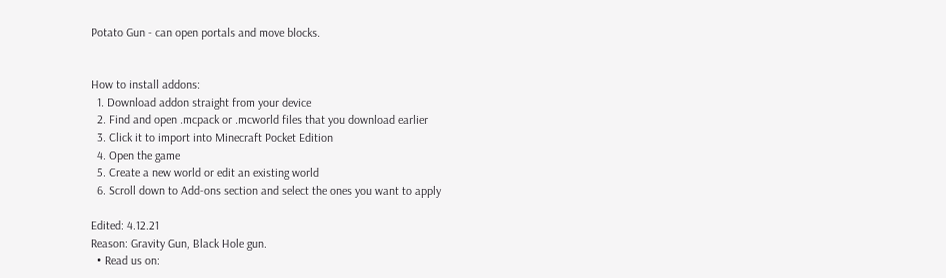Potato Gun - can open portals and move blocks.


How to install addons:
  1. Download addon straight from your device
  2. Find and open .mcpack or .mcworld files that you download earlier
  3. Click it to import into Minecraft Pocket Edition
  4. Open the game
  5. Create a new world or edit an existing world
  6. Scroll down to Add-ons section and select the ones you want to apply

Edited: 4.12.21
Reason: Gravity Gun, Black Hole gun.
  • Read us on: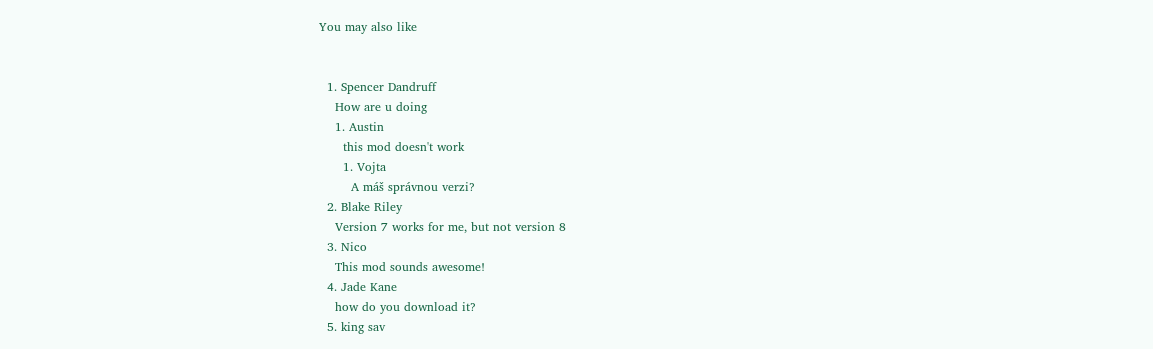You may also like


  1. Spencer Dandruff
    How are u doing
    1. Austin
      this mod doesn't work
      1. Vojta
        A máš správnou verzi?
  2. Blake Riley
    Version 7 works for me, but not version 8
  3. Nico
    This mod sounds awesome!
  4. Jade Kane
    how do you download it?
  5. king sav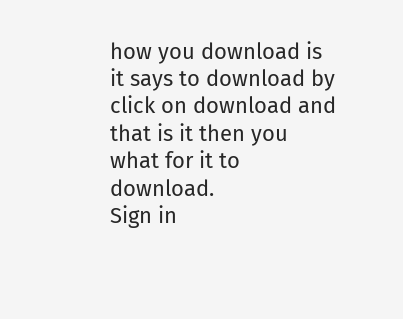how you download is it says to download by click on download and that is it then you what for it to download.
Sign in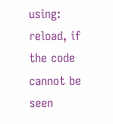using:
reload, if the code cannot be seen